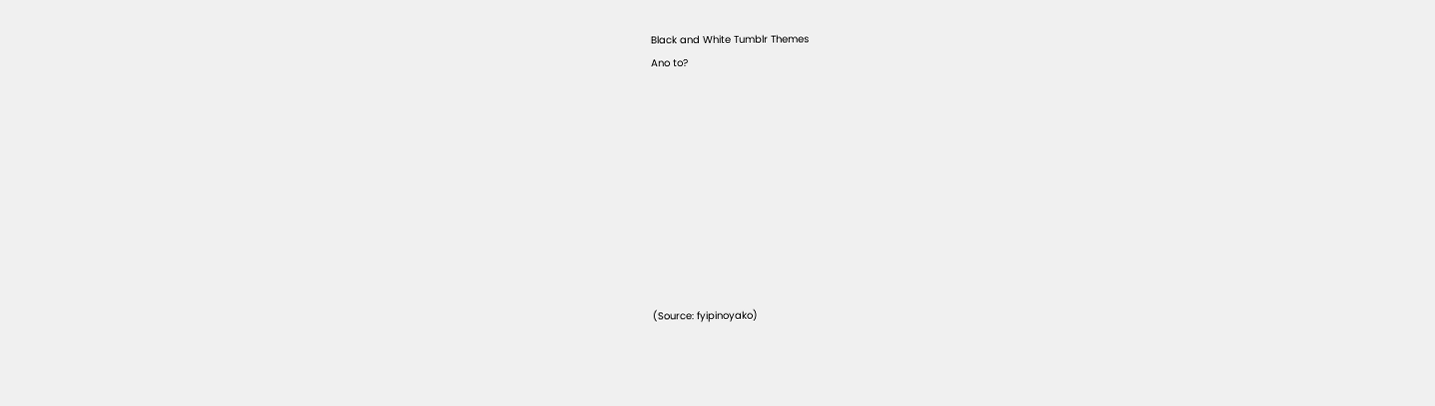Black and White Tumblr Themes
Ano to?










(Source: fyipinoyako)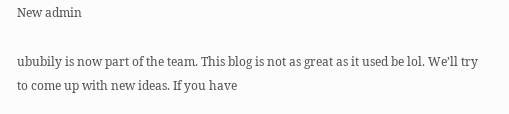New admin

ububily is now part of the team. This blog is not as great as it used be lol. We’ll try to come up with new ideas. If you have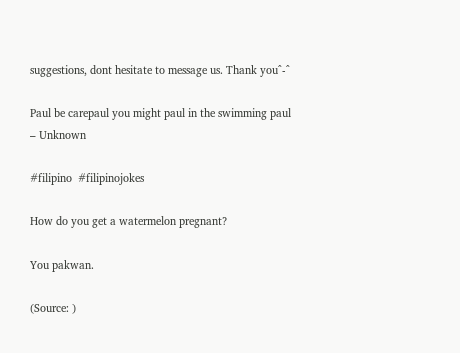suggestions, dont hesitate to message us. Thank you^-^

Paul be carepaul you might paul in the swimming paul
– Unknown

#filipino  #filipinojokes

How do you get a watermelon pregnant?

You pakwan.

(Source: )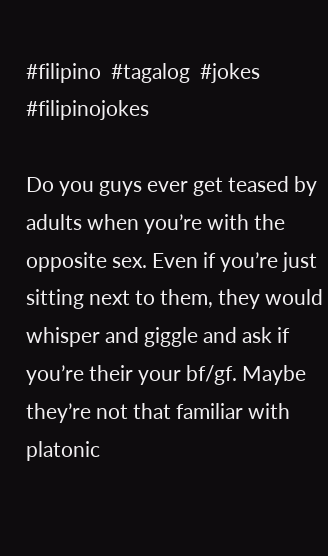#filipino  #tagalog  #jokes  #filipinojokes

Do you guys ever get teased by adults when you’re with the opposite sex. Even if you’re just sitting next to them, they would whisper and giggle and ask if you’re their your bf/gf. Maybe they’re not that familiar with platonic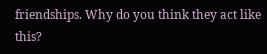friendships. Why do you think they act like this?